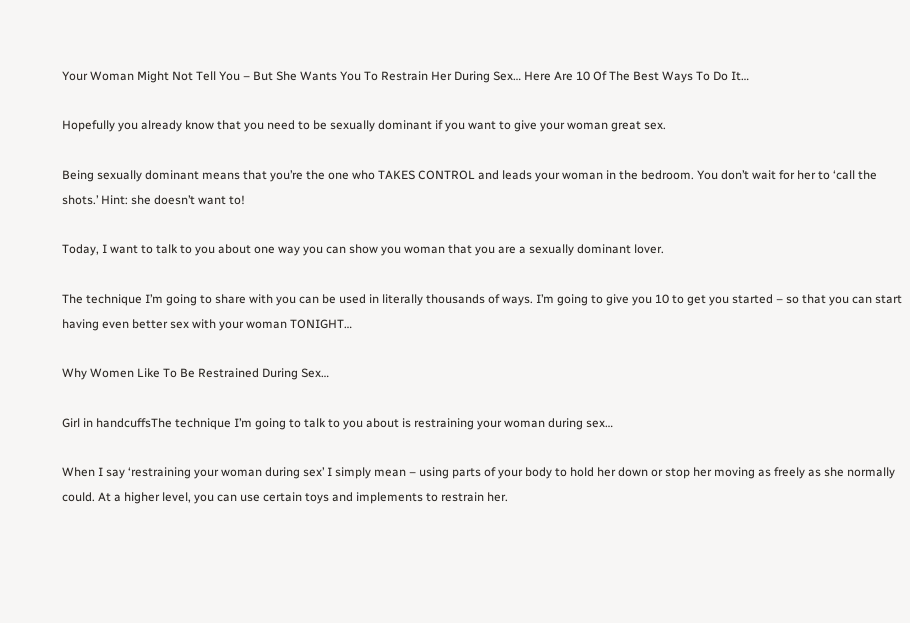Your Woman Might Not Tell You – But She Wants You To Restrain Her During Sex… Here Are 10 Of The Best Ways To Do It…

Hopefully you already know that you need to be sexually dominant if you want to give your woman great sex.

Being sexually dominant means that you’re the one who TAKES CONTROL and leads your woman in the bedroom. You don’t wait for her to ‘call the shots.’ Hint: she doesn’t want to!

Today, I want to talk to you about one way you can show you woman that you are a sexually dominant lover.

The technique I’m going to share with you can be used in literally thousands of ways. I’m going to give you 10 to get you started – so that you can start having even better sex with your woman TONIGHT…

Why Women Like To Be Restrained During Sex…

Girl in handcuffsThe technique I’m going to talk to you about is restraining your woman during sex…

When I say ‘restraining your woman during sex’ I simply mean – using parts of your body to hold her down or stop her moving as freely as she normally could. At a higher level, you can use certain toys and implements to restrain her.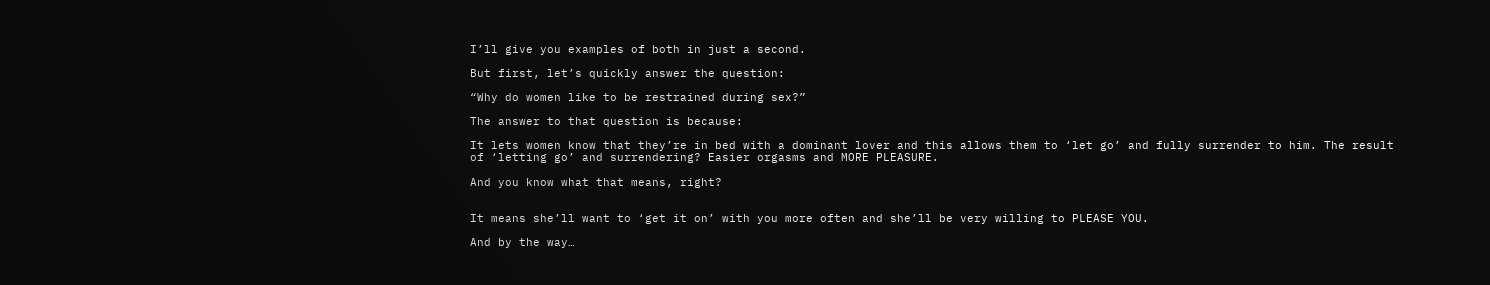I’ll give you examples of both in just a second.

But first, let’s quickly answer the question:

“Why do women like to be restrained during sex?”

The answer to that question is because:

It lets women know that they’re in bed with a dominant lover and this allows them to ‘let go’ and fully surrender to him. The result of ‘letting go’ and surrendering? Easier orgasms and MORE PLEASURE.

And you know what that means, right?


It means she’ll want to ‘get it on’ with you more often and she’ll be very willing to PLEASE YOU.

And by the way…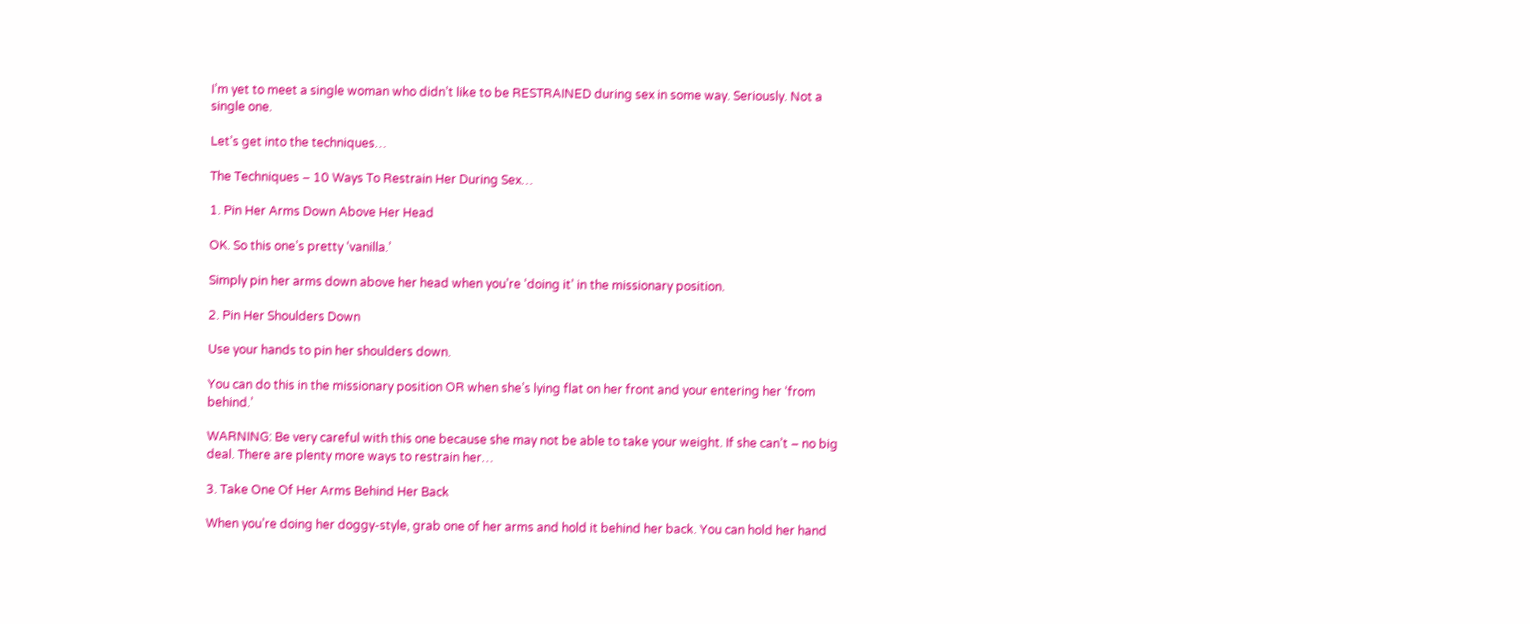I’m yet to meet a single woman who didn’t like to be RESTRAINED during sex in some way. Seriously. Not a single one.

Let’s get into the techniques…

The Techniques – 10 Ways To Restrain Her During Sex…

1. Pin Her Arms Down Above Her Head

OK. So this one’s pretty ‘vanilla.’

Simply pin her arms down above her head when you’re ‘doing it’ in the missionary position.

2. Pin Her Shoulders Down

Use your hands to pin her shoulders down.

You can do this in the missionary position OR when she’s lying flat on her front and your entering her ‘from behind.’

WARNING: Be very careful with this one because she may not be able to take your weight. If she can’t – no big deal. There are plenty more ways to restrain her…

3. Take One Of Her Arms Behind Her Back

When you’re doing her doggy-style, grab one of her arms and hold it behind her back. You can hold her hand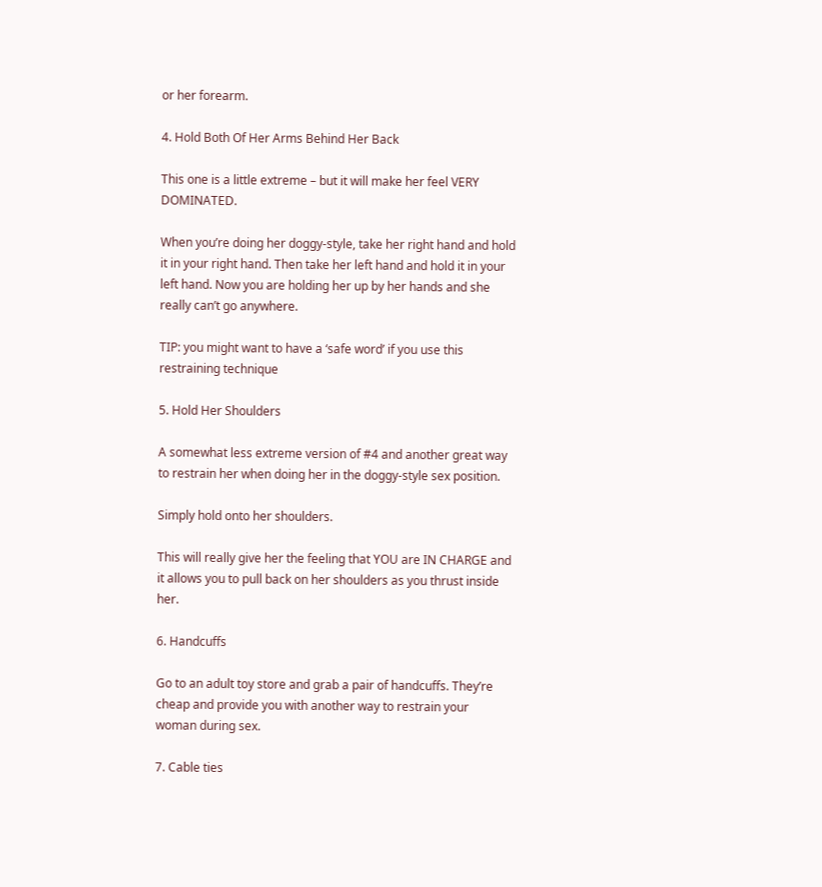or her forearm.

4. Hold Both Of Her Arms Behind Her Back

This one is a little extreme – but it will make her feel VERY DOMINATED.

When you’re doing her doggy-style, take her right hand and hold it in your right hand. Then take her left hand and hold it in your left hand. Now you are holding her up by her hands and she really can’t go anywhere.

TIP: you might want to have a ‘safe word’ if you use this restraining technique

5. Hold Her Shoulders

A somewhat less extreme version of #4 and another great way to restrain her when doing her in the doggy-style sex position.

Simply hold onto her shoulders.

This will really give her the feeling that YOU are IN CHARGE and it allows you to pull back on her shoulders as you thrust inside her.

6. Handcuffs

Go to an adult toy store and grab a pair of handcuffs. They’re cheap and provide you with another way to restrain your woman during sex.

7. Cable ties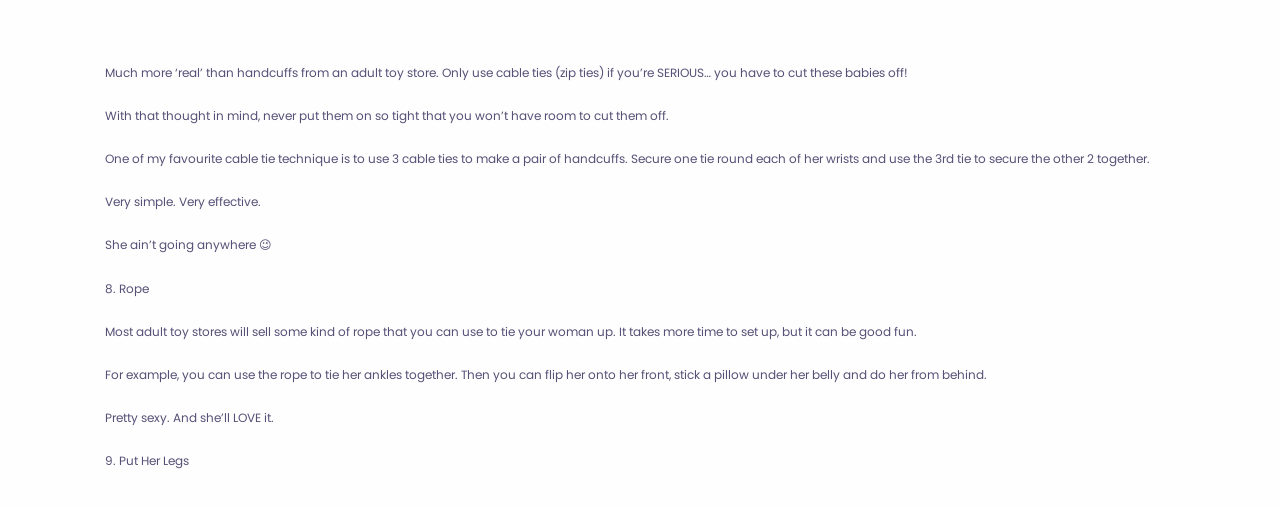Much more ‘real’ than handcuffs from an adult toy store. Only use cable ties (zip ties) if you’re SERIOUS… you have to cut these babies off!

With that thought in mind, never put them on so tight that you won’t have room to cut them off.

One of my favourite cable tie technique is to use 3 cable ties to make a pair of handcuffs. Secure one tie round each of her wrists and use the 3rd tie to secure the other 2 together.

Very simple. Very effective.

She ain’t going anywhere 😉

8. Rope

Most adult toy stores will sell some kind of rope that you can use to tie your woman up. It takes more time to set up, but it can be good fun.

For example, you can use the rope to tie her ankles together. Then you can flip her onto her front, stick a pillow under her belly and do her from behind.

Pretty sexy. And she’ll LOVE it.

9. Put Her Legs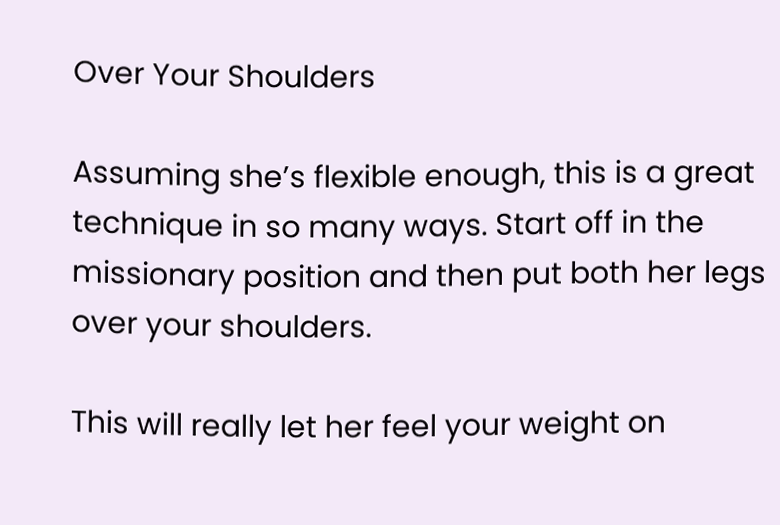Over Your Shoulders

Assuming she’s flexible enough, this is a great technique in so many ways. Start off in the missionary position and then put both her legs over your shoulders.

This will really let her feel your weight on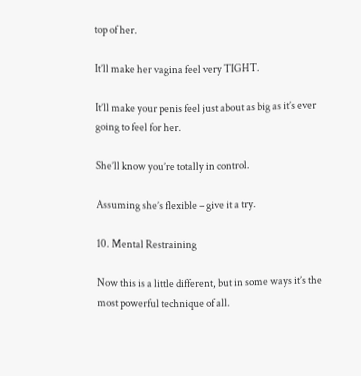top of her.

It’ll make her vagina feel very TIGHT.

It’ll make your penis feel just about as big as it’s ever going to feel for her.

She’ll know you’re totally in control.

Assuming she’s flexible – give it a try.

10. Mental Restraining

Now this is a little different, but in some ways it’s the most powerful technique of all.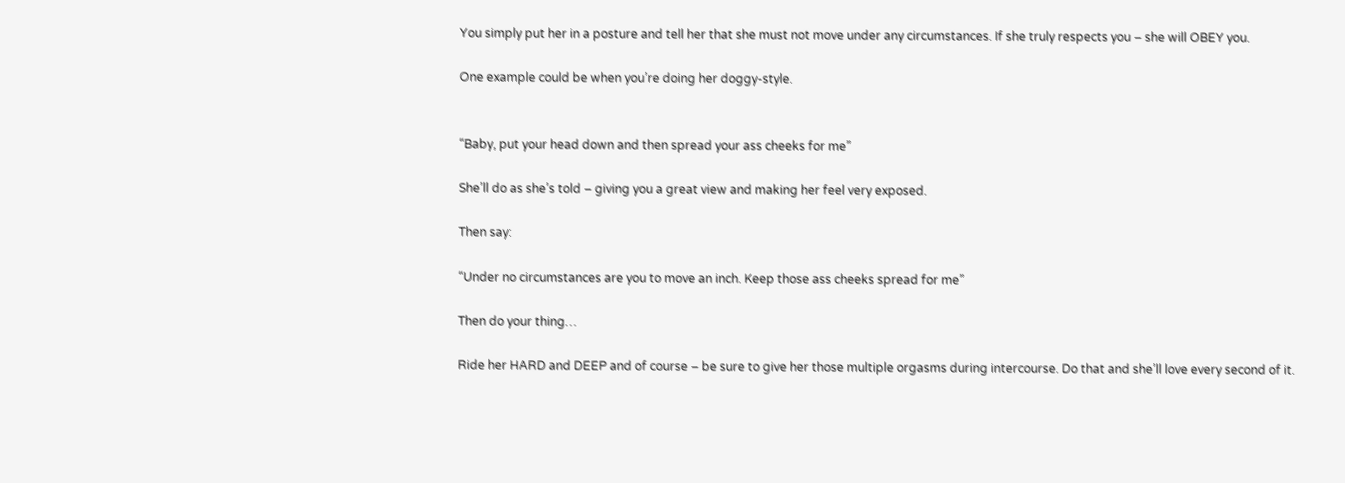You simply put her in a posture and tell her that she must not move under any circumstances. If she truly respects you – she will OBEY you.

One example could be when you’re doing her doggy-style.


“Baby, put your head down and then spread your ass cheeks for me”

She’ll do as she’s told – giving you a great view and making her feel very exposed.

Then say:

“Under no circumstances are you to move an inch. Keep those ass cheeks spread for me”

Then do your thing…

Ride her HARD and DEEP and of course – be sure to give her those multiple orgasms during intercourse. Do that and she’ll love every second of it.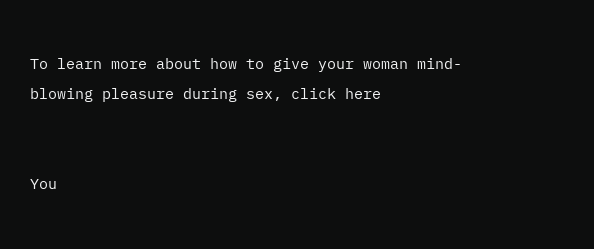To learn more about how to give your woman mind-blowing pleasure during sex, click here


You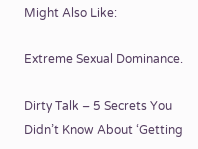Might Also Like:

Extreme Sexual Dominance.

Dirty Talk – 5 Secrets You Didn’t Know About ‘Getting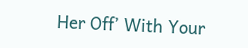Her Off’ With Your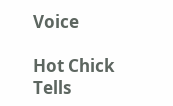Voice

Hot Chick Tells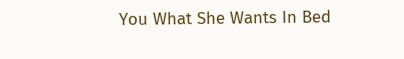You What She Wants In Bed